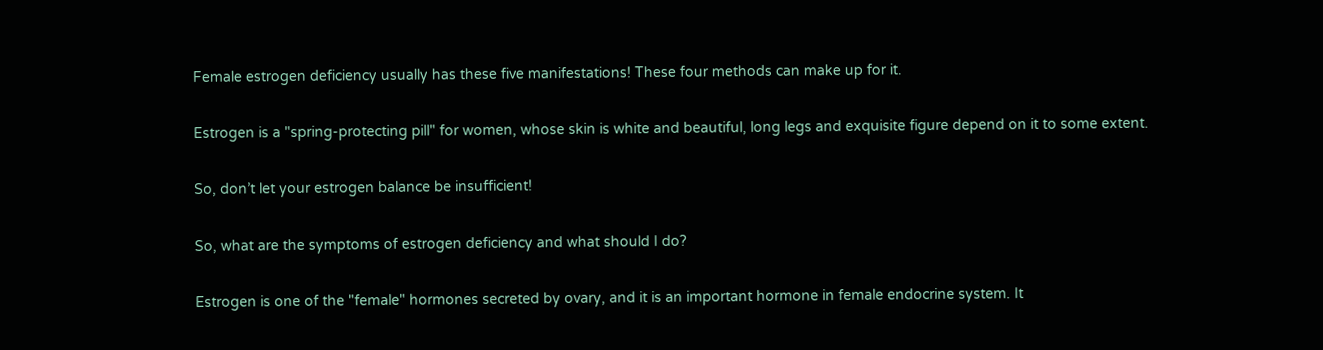Female estrogen deficiency usually has these five manifestations! These four methods can make up for it.

Estrogen is a "spring-protecting pill" for women, whose skin is white and beautiful, long legs and exquisite figure depend on it to some extent.

So, don’t let your estrogen balance be insufficient!

So, what are the symptoms of estrogen deficiency and what should I do?

Estrogen is one of the "female" hormones secreted by ovary, and it is an important hormone in female endocrine system. It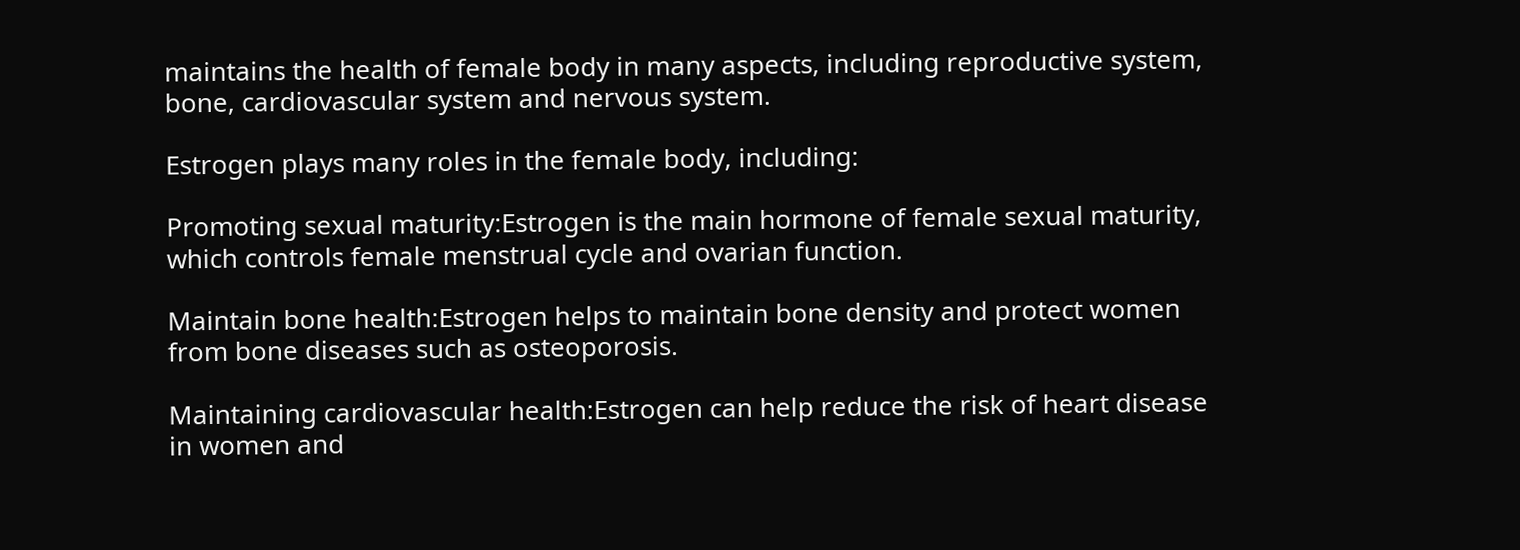maintains the health of female body in many aspects, including reproductive system, bone, cardiovascular system and nervous system.

Estrogen plays many roles in the female body, including:

Promoting sexual maturity:Estrogen is the main hormone of female sexual maturity, which controls female menstrual cycle and ovarian function.

Maintain bone health:Estrogen helps to maintain bone density and protect women from bone diseases such as osteoporosis.

Maintaining cardiovascular health:Estrogen can help reduce the risk of heart disease in women and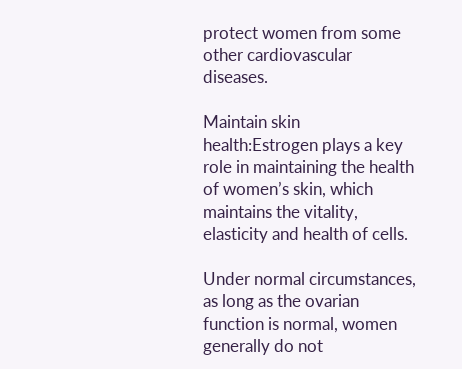protect women from some other cardiovascular diseases.

Maintain skin health:Estrogen plays a key role in maintaining the health of women’s skin, which maintains the vitality, elasticity and health of cells.

Under normal circumstances, as long as the ovarian function is normal, women generally do not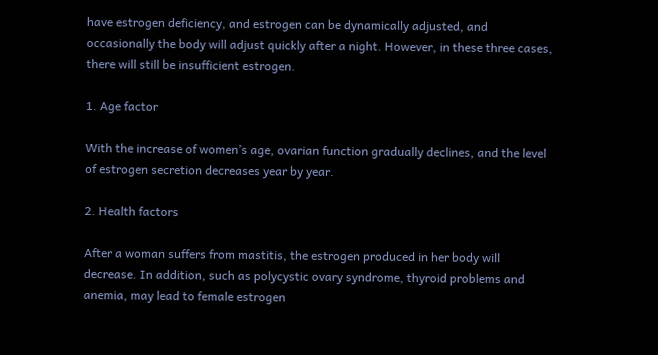have estrogen deficiency, and estrogen can be dynamically adjusted, and occasionally the body will adjust quickly after a night. However, in these three cases, there will still be insufficient estrogen.

1. Age factor

With the increase of women’s age, ovarian function gradually declines, and the level of estrogen secretion decreases year by year.

2. Health factors

After a woman suffers from mastitis, the estrogen produced in her body will decrease. In addition, such as polycystic ovary syndrome, thyroid problems and anemia, may lead to female estrogen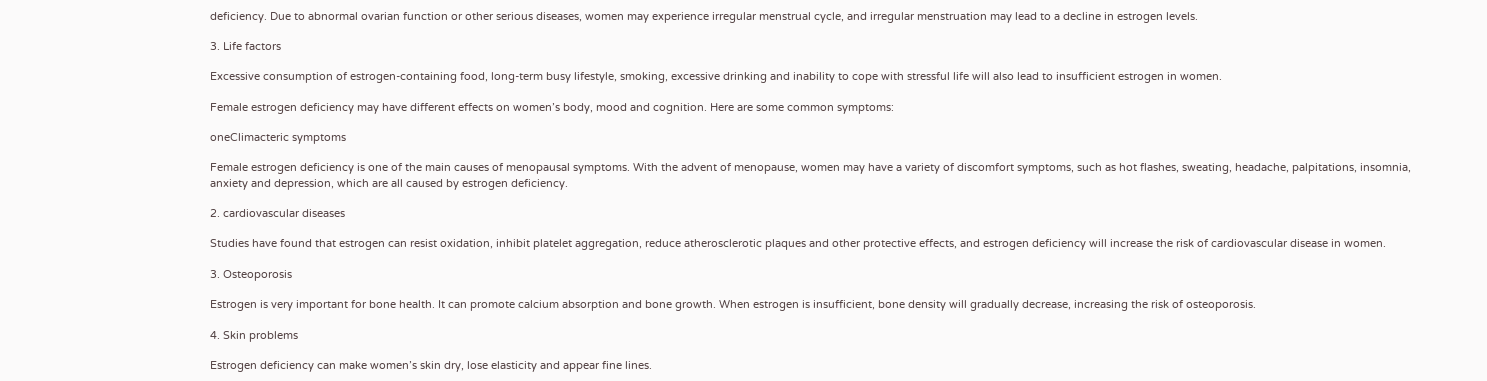deficiency. Due to abnormal ovarian function or other serious diseases, women may experience irregular menstrual cycle, and irregular menstruation may lead to a decline in estrogen levels.

3. Life factors

Excessive consumption of estrogen-containing food, long-term busy lifestyle, smoking, excessive drinking and inability to cope with stressful life will also lead to insufficient estrogen in women.

Female estrogen deficiency may have different effects on women’s body, mood and cognition. Here are some common symptoms:

oneClimacteric symptoms

Female estrogen deficiency is one of the main causes of menopausal symptoms. With the advent of menopause, women may have a variety of discomfort symptoms, such as hot flashes, sweating, headache, palpitations, insomnia, anxiety and depression, which are all caused by estrogen deficiency.

2. cardiovascular diseases

Studies have found that estrogen can resist oxidation, inhibit platelet aggregation, reduce atherosclerotic plaques and other protective effects, and estrogen deficiency will increase the risk of cardiovascular disease in women.

3. Osteoporosis

Estrogen is very important for bone health. It can promote calcium absorption and bone growth. When estrogen is insufficient, bone density will gradually decrease, increasing the risk of osteoporosis.

4. Skin problems

Estrogen deficiency can make women’s skin dry, lose elasticity and appear fine lines.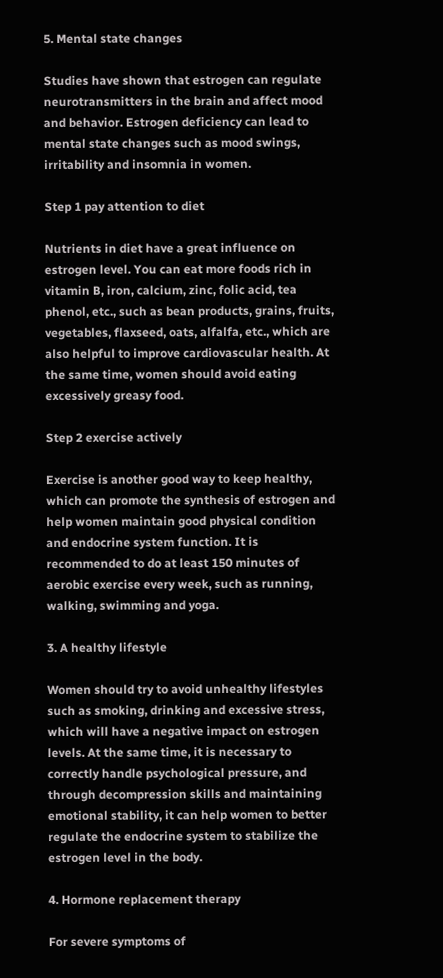5. Mental state changes

Studies have shown that estrogen can regulate neurotransmitters in the brain and affect mood and behavior. Estrogen deficiency can lead to mental state changes such as mood swings, irritability and insomnia in women.

Step 1 pay attention to diet

Nutrients in diet have a great influence on estrogen level. You can eat more foods rich in vitamin B, iron, calcium, zinc, folic acid, tea phenol, etc., such as bean products, grains, fruits, vegetables, flaxseed, oats, alfalfa, etc., which are also helpful to improve cardiovascular health. At the same time, women should avoid eating excessively greasy food.

Step 2 exercise actively

Exercise is another good way to keep healthy, which can promote the synthesis of estrogen and help women maintain good physical condition and endocrine system function. It is recommended to do at least 150 minutes of aerobic exercise every week, such as running, walking, swimming and yoga.

3. A healthy lifestyle

Women should try to avoid unhealthy lifestyles such as smoking, drinking and excessive stress, which will have a negative impact on estrogen levels. At the same time, it is necessary to correctly handle psychological pressure, and through decompression skills and maintaining emotional stability, it can help women to better regulate the endocrine system to stabilize the estrogen level in the body.

4. Hormone replacement therapy

For severe symptoms of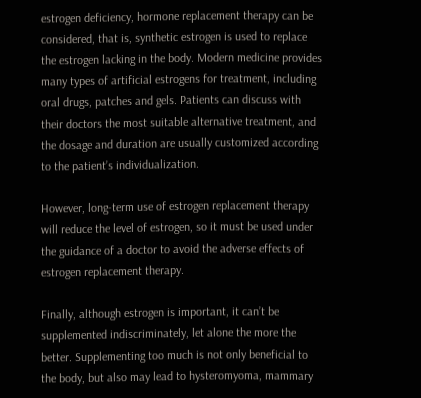estrogen deficiency, hormone replacement therapy can be considered, that is, synthetic estrogen is used to replace the estrogen lacking in the body. Modern medicine provides many types of artificial estrogens for treatment, including oral drugs, patches and gels. Patients can discuss with their doctors the most suitable alternative treatment, and the dosage and duration are usually customized according to the patient’s individualization.

However, long-term use of estrogen replacement therapy will reduce the level of estrogen, so it must be used under the guidance of a doctor to avoid the adverse effects of estrogen replacement therapy.

Finally, although estrogen is important, it can’t be supplemented indiscriminately, let alone the more the better. Supplementing too much is not only beneficial to the body, but also may lead to hysteromyoma, mammary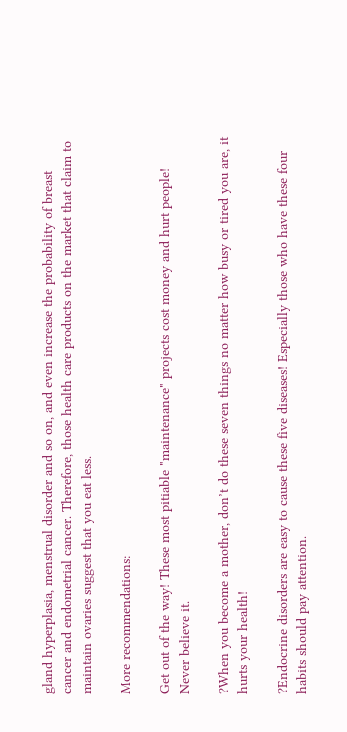gland hyperplasia, menstrual disorder and so on, and even increase the probability of breast cancer and endometrial cancer. Therefore, those health care products on the market that claim to maintain ovaries suggest that you eat less.

More recommendations:

Get out of the way! These most pitiable "maintenance" projects cost money and hurt people! Never believe it.

?When you become a mother, don’t do these seven things no matter how busy or tired you are, it hurts your health!

?Endocrine disorders are easy to cause these five diseases! Especially those who have these four habits should pay attention.